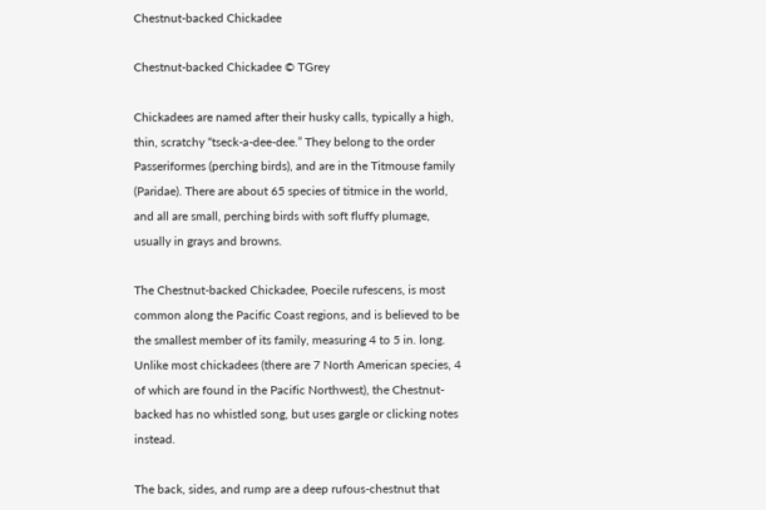Chestnut-backed Chickadee

Chestnut-backed Chickadee © TGrey

Chickadees are named after their husky calls, typically a high, thin, scratchy “tseck-a-dee-dee.” They belong to the order Passeriformes (perching birds), and are in the Titmouse family (Paridae). There are about 65 species of titmice in the world, and all are small, perching birds with soft fluffy plumage, usually in grays and browns.

The Chestnut-backed Chickadee, Poecile rufescens, is most common along the Pacific Coast regions, and is believed to be the smallest member of its family, measuring 4 to 5 in. long. Unlike most chickadees (there are 7 North American species, 4 of which are found in the Pacific Northwest), the Chestnut-backed has no whistled song, but uses gargle or clicking notes instead.

The back, sides, and rump are a deep rufous-chestnut that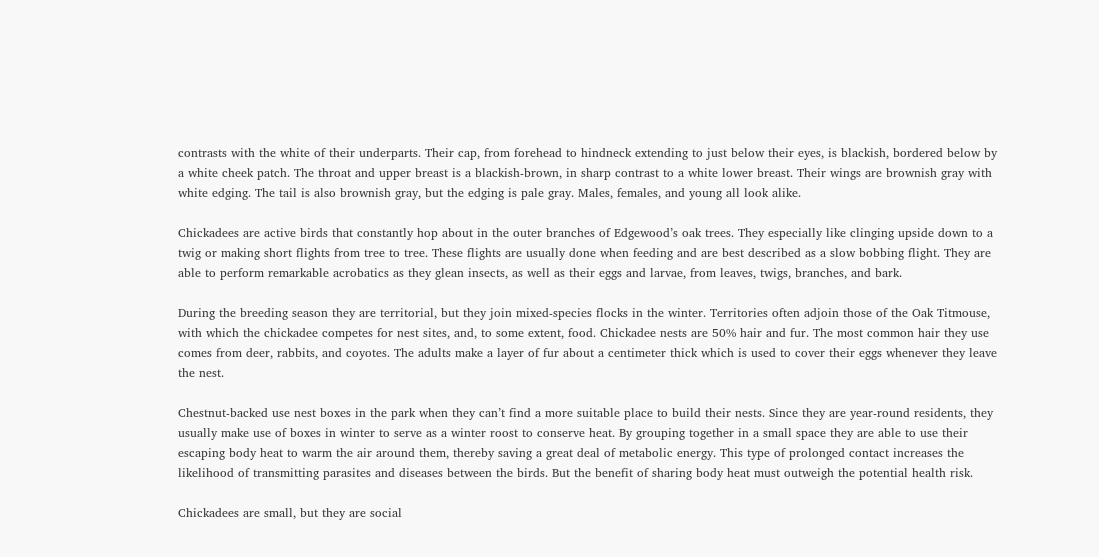contrasts with the white of their underparts. Their cap, from forehead to hindneck extending to just below their eyes, is blackish, bordered below by a white cheek patch. The throat and upper breast is a blackish-brown, in sharp contrast to a white lower breast. Their wings are brownish gray with white edging. The tail is also brownish gray, but the edging is pale gray. Males, females, and young all look alike.

Chickadees are active birds that constantly hop about in the outer branches of Edgewood’s oak trees. They especially like clinging upside down to a twig or making short flights from tree to tree. These flights are usually done when feeding and are best described as a slow bobbing flight. They are able to perform remarkable acrobatics as they glean insects, as well as their eggs and larvae, from leaves, twigs, branches, and bark.

During the breeding season they are territorial, but they join mixed-species flocks in the winter. Territories often adjoin those of the Oak Titmouse, with which the chickadee competes for nest sites, and, to some extent, food. Chickadee nests are 50% hair and fur. The most common hair they use comes from deer, rabbits, and coyotes. The adults make a layer of fur about a centimeter thick which is used to cover their eggs whenever they leave the nest.

Chestnut-backed use nest boxes in the park when they can’t find a more suitable place to build their nests. Since they are year-round residents, they usually make use of boxes in winter to serve as a winter roost to conserve heat. By grouping together in a small space they are able to use their escaping body heat to warm the air around them, thereby saving a great deal of metabolic energy. This type of prolonged contact increases the likelihood of transmitting parasites and diseases between the birds. But the benefit of sharing body heat must outweigh the potential health risk.

Chickadees are small, but they are social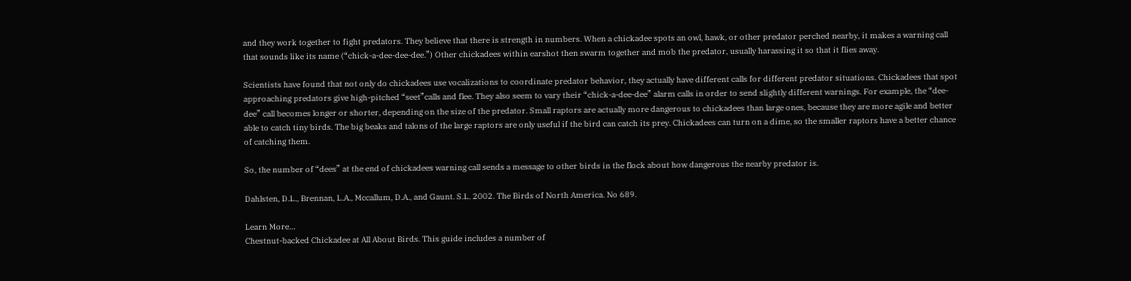and they work together to fight predators. They believe that there is strength in numbers. When a chickadee spots an owl, hawk, or other predator perched nearby, it makes a warning call that sounds like its name (“chick-a-dee-dee-dee.”) Other chickadees within earshot then swarm together and mob the predator, usually harassing it so that it flies away.

Scientists have found that not only do chickadees use vocalizations to coordinate predator behavior, they actually have different calls for different predator situations. Chickadees that spot approaching predators give high-pitched “seet”calls and flee. They also seem to vary their “chick-a-dee-dee” alarm calls in order to send slightly different warnings. For example, the “dee-dee” call becomes longer or shorter, depending on the size of the predator. Small raptors are actually more dangerous to chickadees than large ones, because they are more agile and better able to catch tiny birds. The big beaks and talons of the large raptors are only useful if the bird can catch its prey. Chickadees can turn on a dime, so the smaller raptors have a better chance of catching them.

So, the number of “dees” at the end of chickadees warning call sends a message to other birds in the flock about how dangerous the nearby predator is.

Dahlsten, D.L., Brennan, L.A., Mccallum, D.A., and Gaunt. S.L. 2002. The Birds of North America. No 689.

Learn More…
Chestnut-backed Chickadee at All About Birds. This guide includes a number of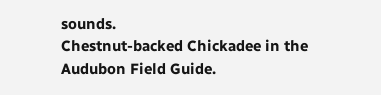sounds.
Chestnut-backed Chickadee in the Audubon Field Guide.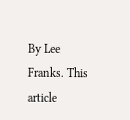By Lee Franks. This article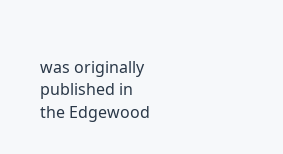was originally published in the Edgewood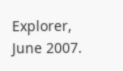Explorer, June 2007.